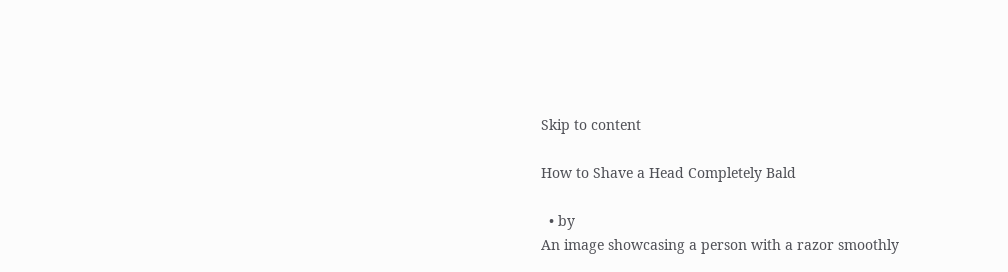Skip to content

How to Shave a Head Completely Bald

  • by
An image showcasing a person with a razor smoothly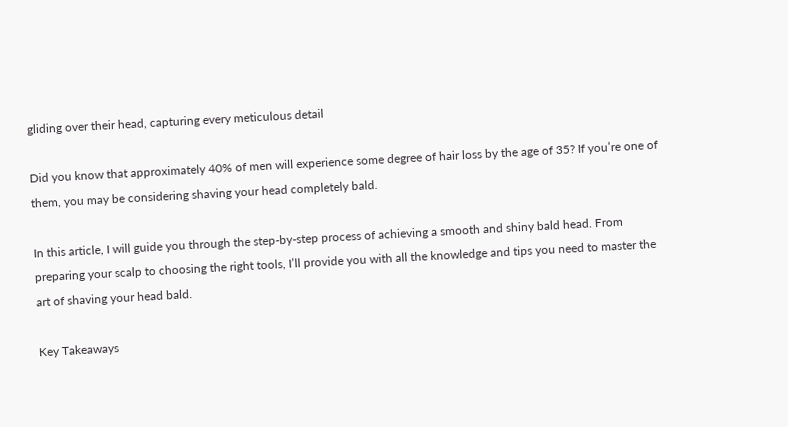gliding over their head, capturing every meticulous detail

Did you know that approximately 40% of men will experience some degree of hair loss by the age of 35? If you’re one of them, you may be considering shaving your head completely bald.

In this article, I will guide you through the step-by-step process of achieving a smooth and shiny bald head. From preparing your scalp to choosing the right tools, I’ll provide you with all the knowledge and tips you need to master the art of shaving your head bald.

Key Takeaways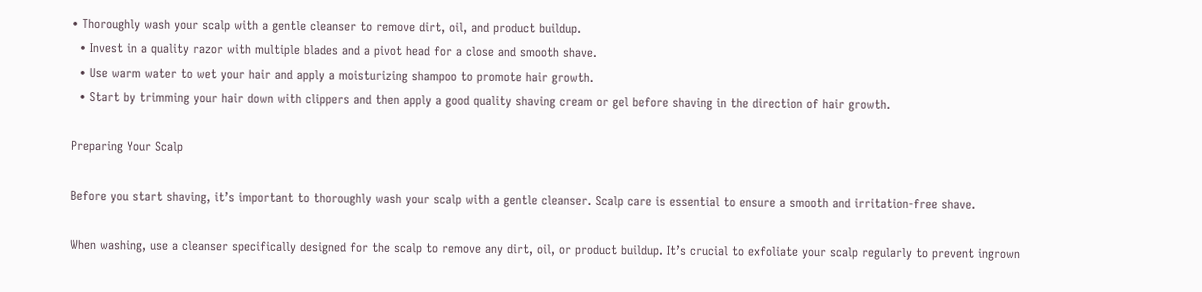• Thoroughly wash your scalp with a gentle cleanser to remove dirt, oil, and product buildup.
  • Invest in a quality razor with multiple blades and a pivot head for a close and smooth shave.
  • Use warm water to wet your hair and apply a moisturizing shampoo to promote hair growth.
  • Start by trimming your hair down with clippers and then apply a good quality shaving cream or gel before shaving in the direction of hair growth.

Preparing Your Scalp

Before you start shaving, it’s important to thoroughly wash your scalp with a gentle cleanser. Scalp care is essential to ensure a smooth and irritation-free shave.

When washing, use a cleanser specifically designed for the scalp to remove any dirt, oil, or product buildup. It’s crucial to exfoliate your scalp regularly to prevent ingrown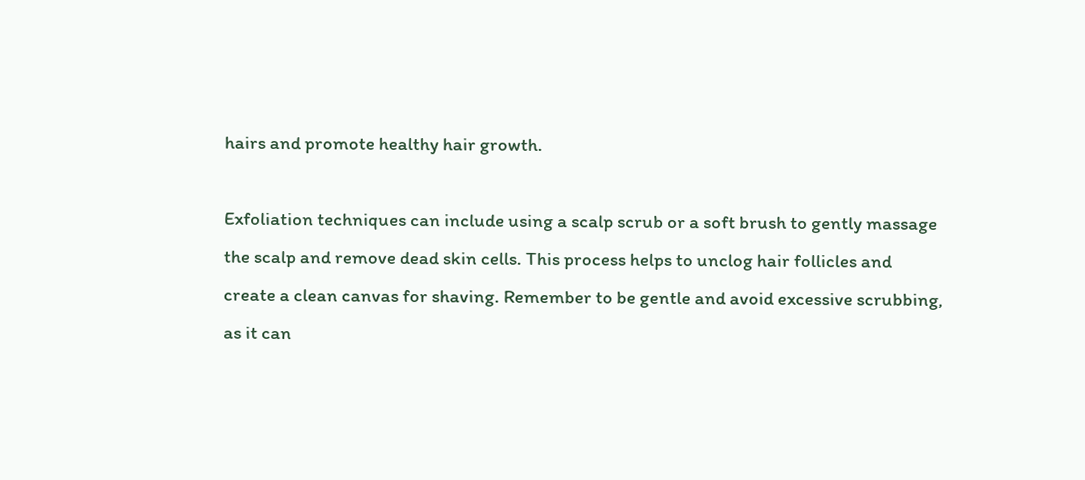hairs and promote healthy hair growth.

Exfoliation techniques can include using a scalp scrub or a soft brush to gently massage the scalp and remove dead skin cells. This process helps to unclog hair follicles and create a clean canvas for shaving. Remember to be gentle and avoid excessive scrubbing, as it can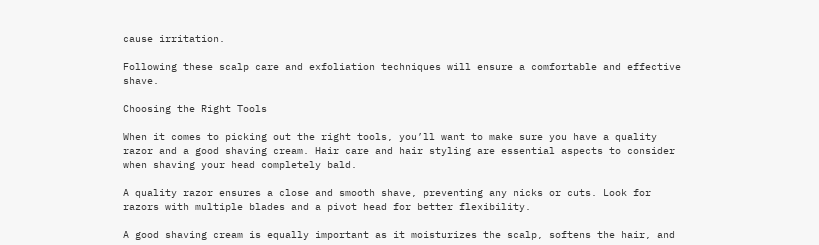cause irritation.

Following these scalp care and exfoliation techniques will ensure a comfortable and effective shave.

Choosing the Right Tools

When it comes to picking out the right tools, you’ll want to make sure you have a quality razor and a good shaving cream. Hair care and hair styling are essential aspects to consider when shaving your head completely bald.

A quality razor ensures a close and smooth shave, preventing any nicks or cuts. Look for razors with multiple blades and a pivot head for better flexibility.

A good shaving cream is equally important as it moisturizes the scalp, softens the hair, and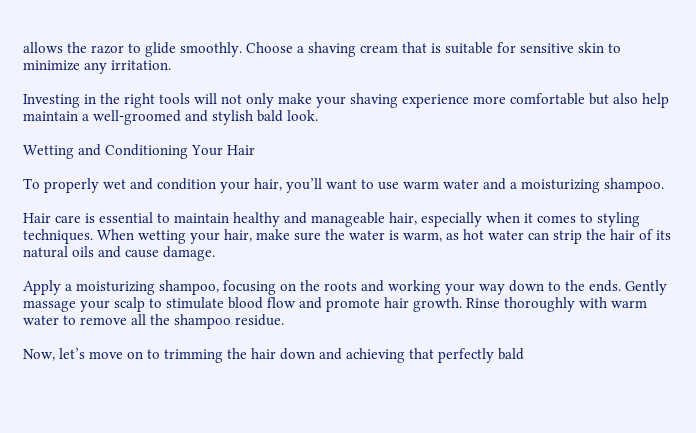allows the razor to glide smoothly. Choose a shaving cream that is suitable for sensitive skin to minimize any irritation.

Investing in the right tools will not only make your shaving experience more comfortable but also help maintain a well-groomed and stylish bald look.

Wetting and Conditioning Your Hair

To properly wet and condition your hair, you’ll want to use warm water and a moisturizing shampoo.

Hair care is essential to maintain healthy and manageable hair, especially when it comes to styling techniques. When wetting your hair, make sure the water is warm, as hot water can strip the hair of its natural oils and cause damage.

Apply a moisturizing shampoo, focusing on the roots and working your way down to the ends. Gently massage your scalp to stimulate blood flow and promote hair growth. Rinse thoroughly with warm water to remove all the shampoo residue.

Now, let’s move on to trimming the hair down and achieving that perfectly bald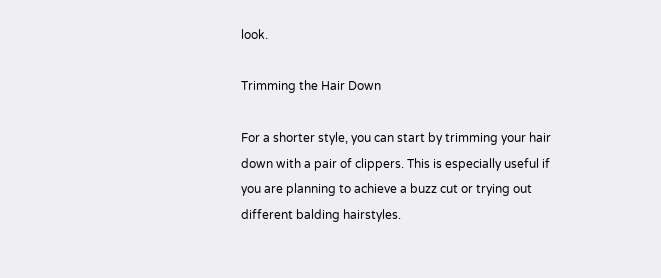look.

Trimming the Hair Down

For a shorter style, you can start by trimming your hair down with a pair of clippers. This is especially useful if you are planning to achieve a buzz cut or trying out different balding hairstyles.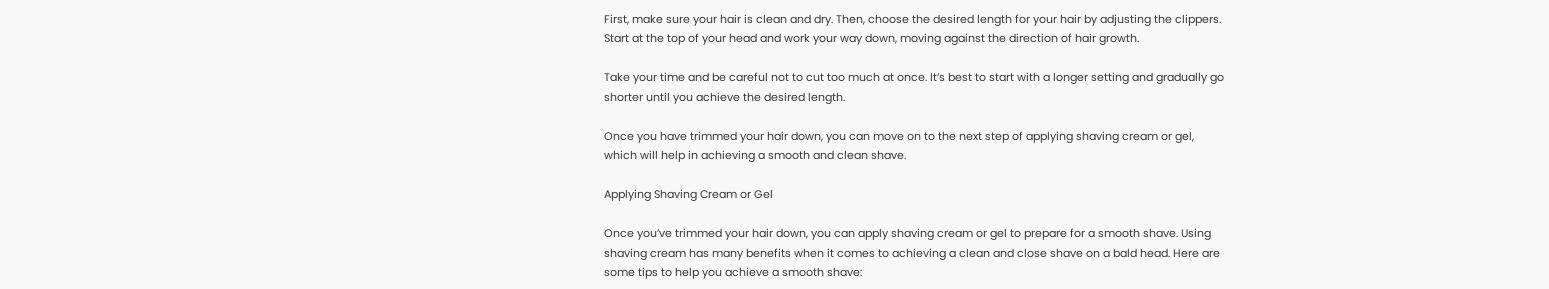First, make sure your hair is clean and dry. Then, choose the desired length for your hair by adjusting the clippers. Start at the top of your head and work your way down, moving against the direction of hair growth.

Take your time and be careful not to cut too much at once. It’s best to start with a longer setting and gradually go shorter until you achieve the desired length.

Once you have trimmed your hair down, you can move on to the next step of applying shaving cream or gel, which will help in achieving a smooth and clean shave.

Applying Shaving Cream or Gel

Once you’ve trimmed your hair down, you can apply shaving cream or gel to prepare for a smooth shave. Using shaving cream has many benefits when it comes to achieving a clean and close shave on a bald head. Here are some tips to help you achieve a smooth shave: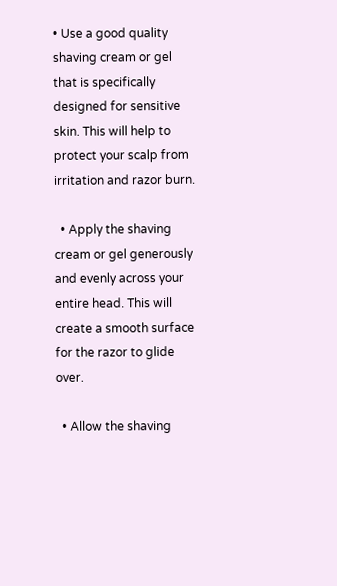• Use a good quality shaving cream or gel that is specifically designed for sensitive skin. This will help to protect your scalp from irritation and razor burn.

  • Apply the shaving cream or gel generously and evenly across your entire head. This will create a smooth surface for the razor to glide over.

  • Allow the shaving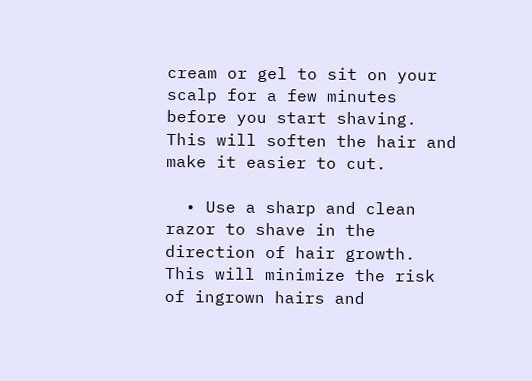cream or gel to sit on your scalp for a few minutes before you start shaving. This will soften the hair and make it easier to cut.

  • Use a sharp and clean razor to shave in the direction of hair growth. This will minimize the risk of ingrown hairs and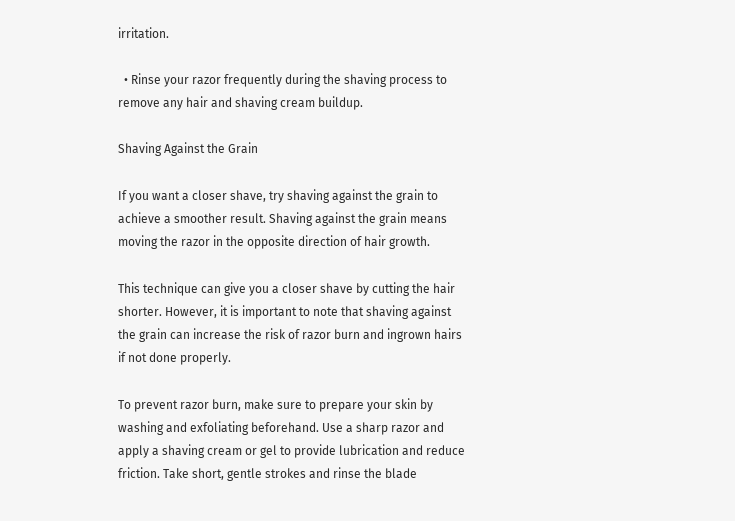irritation.

  • Rinse your razor frequently during the shaving process to remove any hair and shaving cream buildup.

Shaving Against the Grain

If you want a closer shave, try shaving against the grain to achieve a smoother result. Shaving against the grain means moving the razor in the opposite direction of hair growth.

This technique can give you a closer shave by cutting the hair shorter. However, it is important to note that shaving against the grain can increase the risk of razor burn and ingrown hairs if not done properly.

To prevent razor burn, make sure to prepare your skin by washing and exfoliating beforehand. Use a sharp razor and apply a shaving cream or gel to provide lubrication and reduce friction. Take short, gentle strokes and rinse the blade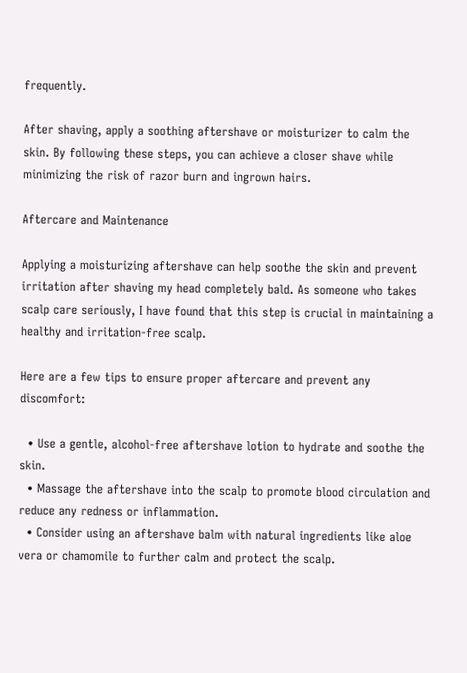frequently.

After shaving, apply a soothing aftershave or moisturizer to calm the skin. By following these steps, you can achieve a closer shave while minimizing the risk of razor burn and ingrown hairs.

Aftercare and Maintenance

Applying a moisturizing aftershave can help soothe the skin and prevent irritation after shaving my head completely bald. As someone who takes scalp care seriously, I have found that this step is crucial in maintaining a healthy and irritation-free scalp.

Here are a few tips to ensure proper aftercare and prevent any discomfort:

  • Use a gentle, alcohol-free aftershave lotion to hydrate and soothe the skin.
  • Massage the aftershave into the scalp to promote blood circulation and reduce any redness or inflammation.
  • Consider using an aftershave balm with natural ingredients like aloe vera or chamomile to further calm and protect the scalp.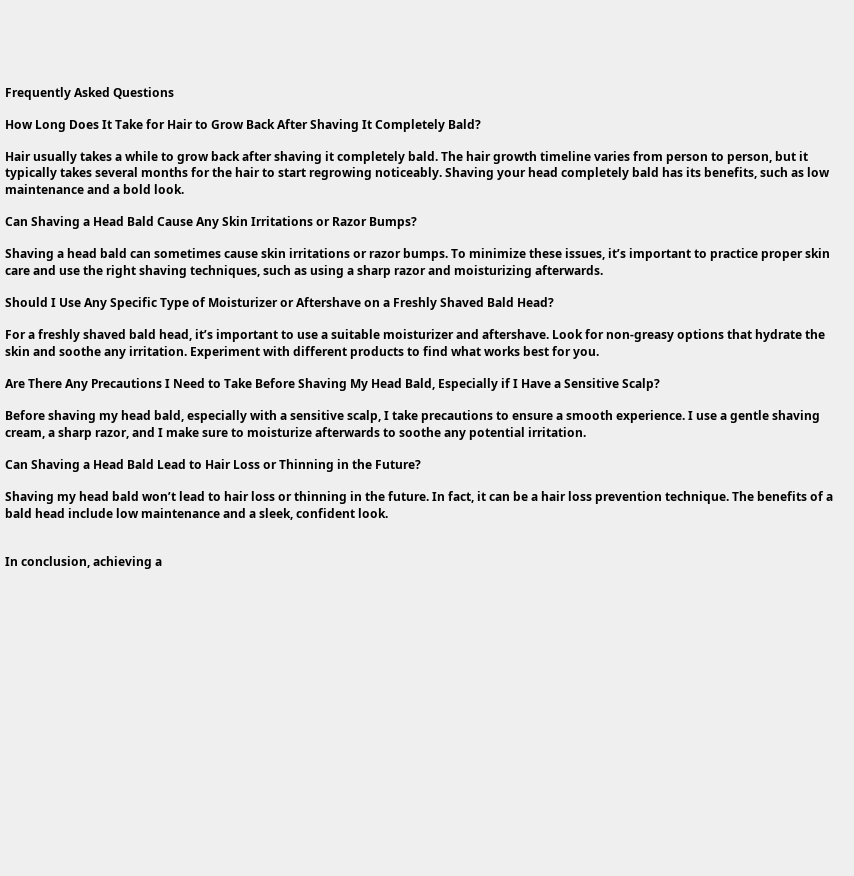Frequently Asked Questions

How Long Does It Take for Hair to Grow Back After Shaving It Completely Bald?

Hair usually takes a while to grow back after shaving it completely bald. The hair growth timeline varies from person to person, but it typically takes several months for the hair to start regrowing noticeably. Shaving your head completely bald has its benefits, such as low maintenance and a bold look.

Can Shaving a Head Bald Cause Any Skin Irritations or Razor Bumps?

Shaving a head bald can sometimes cause skin irritations or razor bumps. To minimize these issues, it’s important to practice proper skin care and use the right shaving techniques, such as using a sharp razor and moisturizing afterwards.

Should I Use Any Specific Type of Moisturizer or Aftershave on a Freshly Shaved Bald Head?

For a freshly shaved bald head, it’s important to use a suitable moisturizer and aftershave. Look for non-greasy options that hydrate the skin and soothe any irritation. Experiment with different products to find what works best for you.

Are There Any Precautions I Need to Take Before Shaving My Head Bald, Especially if I Have a Sensitive Scalp?

Before shaving my head bald, especially with a sensitive scalp, I take precautions to ensure a smooth experience. I use a gentle shaving cream, a sharp razor, and I make sure to moisturize afterwards to soothe any potential irritation.

Can Shaving a Head Bald Lead to Hair Loss or Thinning in the Future?

Shaving my head bald won’t lead to hair loss or thinning in the future. In fact, it can be a hair loss prevention technique. The benefits of a bald head include low maintenance and a sleek, confident look.


In conclusion, achieving a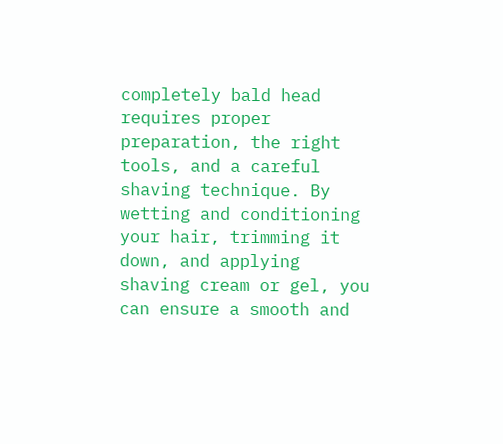completely bald head requires proper preparation, the right tools, and a careful shaving technique. By wetting and conditioning your hair, trimming it down, and applying shaving cream or gel, you can ensure a smooth and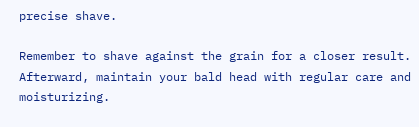precise shave.

Remember to shave against the grain for a closer result. Afterward, maintain your bald head with regular care and moisturizing.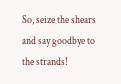So, seize the shears and say goodbye to the strands!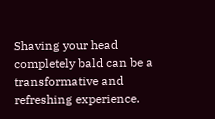Shaving your head completely bald can be a transformative and refreshing experience.